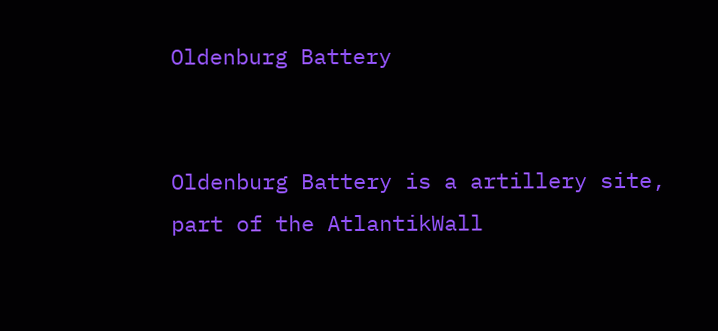Oldenburg Battery


Oldenburg Battery is a artillery site, part of the AtlantikWall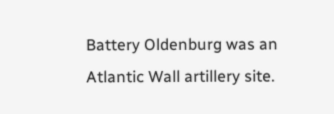Battery Oldenburg was an Atlantic Wall artillery site.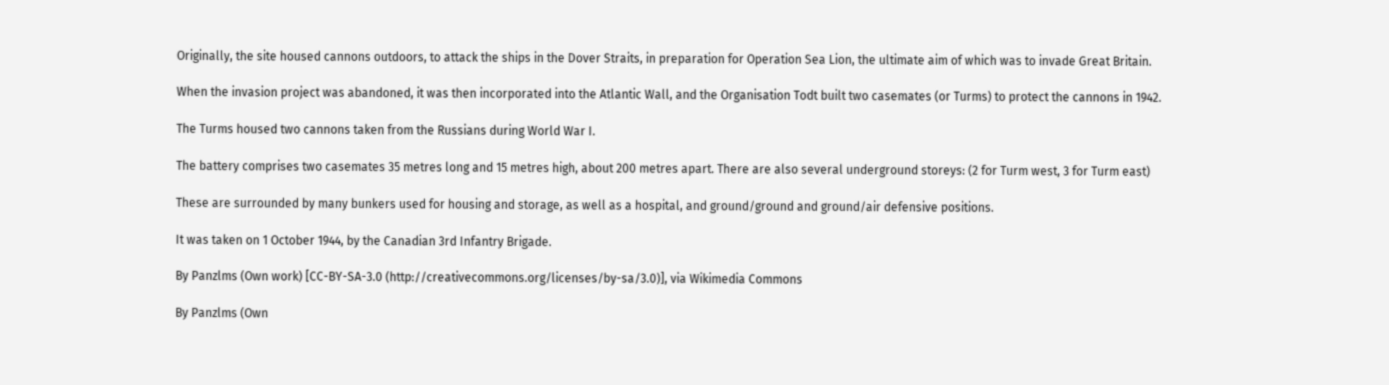Originally, the site housed cannons outdoors, to attack the ships in the Dover Straits, in preparation for Operation Sea Lion, the ultimate aim of which was to invade Great Britain.

When the invasion project was abandoned, it was then incorporated into the Atlantic Wall, and the Organisation Todt built two casemates (or Turms) to protect the cannons in 1942.

The Turms housed two cannons taken from the Russians during World War I.

The battery comprises two casemates 35 metres long and 15 metres high, about 200 metres apart. There are also several underground storeys: (2 for Turm west, 3 for Turm east)

These are surrounded by many bunkers used for housing and storage, as well as a hospital, and ground/ground and ground/air defensive positions.

It was taken on 1 October 1944, by the Canadian 3rd Infantry Brigade.

By Panzlms (Own work) [CC-BY-SA-3.0 (http://creativecommons.org/licenses/by-sa/3.0)], via Wikimedia Commons

By Panzlms (Own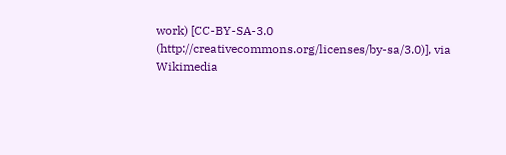work) [CC-BY-SA-3.0 (http://creativecommons.org/licenses/by-sa/3.0)], via Wikimedia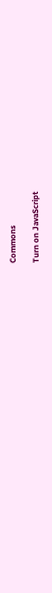Commons

Turn on JavaScript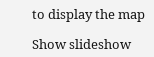to display the map

Show slideshow